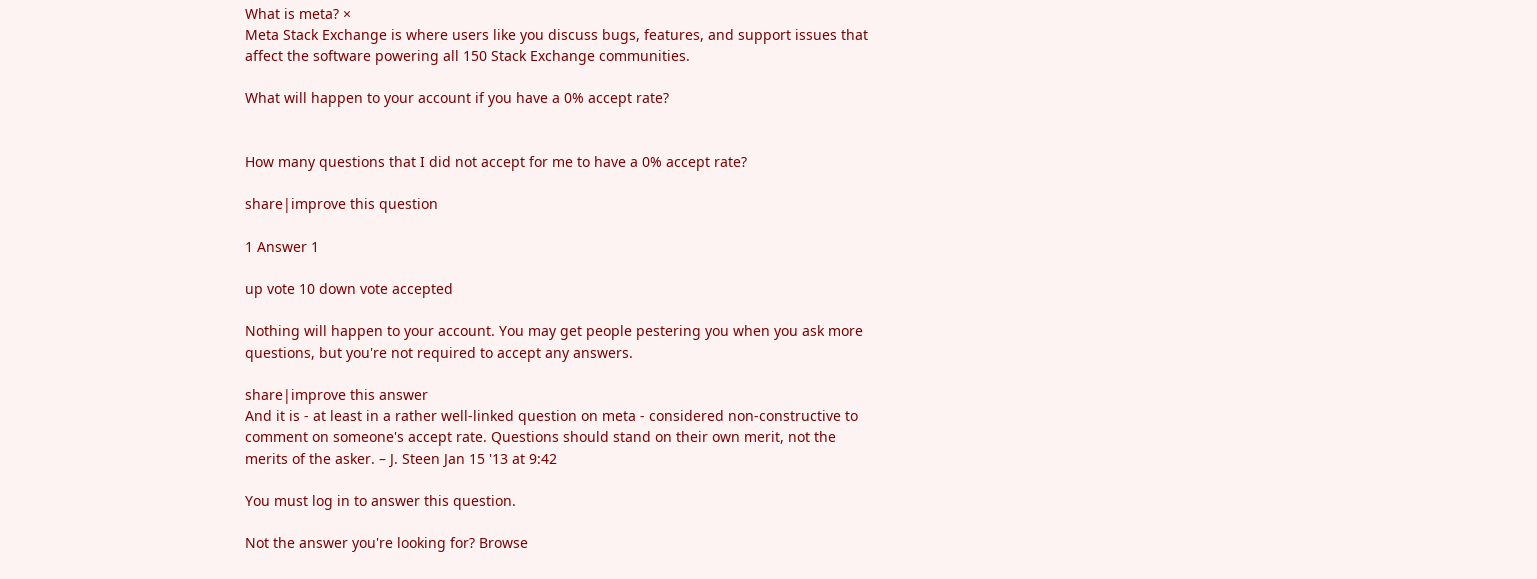What is meta? ×
Meta Stack Exchange is where users like you discuss bugs, features, and support issues that affect the software powering all 150 Stack Exchange communities.

What will happen to your account if you have a 0% accept rate?


How many questions that I did not accept for me to have a 0% accept rate?

share|improve this question

1 Answer 1

up vote 10 down vote accepted

Nothing will happen to your account. You may get people pestering you when you ask more questions, but you're not required to accept any answers.

share|improve this answer
And it is - at least in a rather well-linked question on meta - considered non-constructive to comment on someone's accept rate. Questions should stand on their own merit, not the merits of the asker. – J. Steen Jan 15 '13 at 9:42

You must log in to answer this question.

Not the answer you're looking for? Browse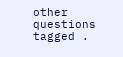other questions tagged .